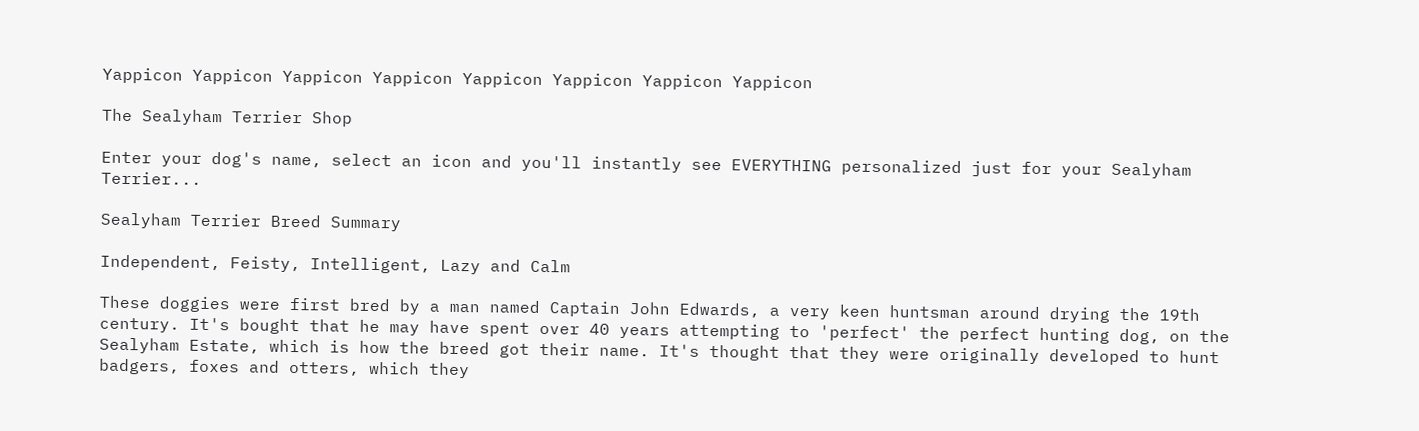Yappicon Yappicon Yappicon Yappicon Yappicon Yappicon Yappicon Yappicon

The Sealyham Terrier Shop

Enter your dog's name, select an icon and you'll instantly see EVERYTHING personalized just for your Sealyham Terrier...

Sealyham Terrier Breed Summary

Independent, Feisty, Intelligent, Lazy and Calm

These doggies were first bred by a man named Captain John Edwards, a very keen huntsman around drying the 19th century. It's bought that he may have spent over 40 years attempting to 'perfect' the perfect hunting dog, on the Sealyham Estate, which is how the breed got their name. It's thought that they were originally developed to hunt badgers, foxes and otters, which they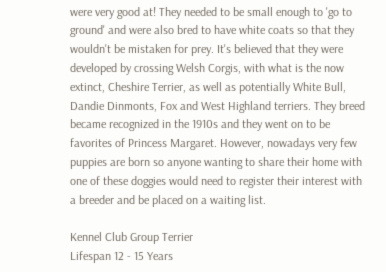were very good at! They needed to be small enough to 'go to ground' and were also bred to have white coats so that they wouldn't be mistaken for prey. It's believed that they were developed by crossing Welsh Corgis, with what is the now extinct, Cheshire Terrier, as well as potentially White Bull, Dandie Dinmonts, Fox and West Highland terriers. They breed became recognized in the 1910s and they went on to be favorites of Princess Margaret. However, nowadays very few puppies are born so anyone wanting to share their home with one of these doggies would need to register their interest with a breeder and be placed on a waiting list.

Kennel Club Group Terrier
Lifespan 12 - 15 Years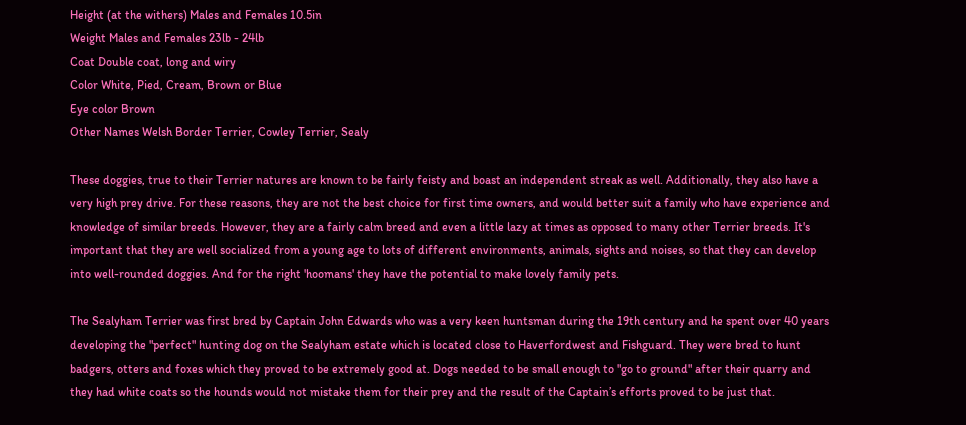Height (at the withers) Males and Females 10.5in
Weight Males and Females 23lb - 24lb
Coat Double coat, long and wiry
Color White, Pied, Cream, Brown or Blue
Eye color Brown
Other Names Welsh Border Terrier, Cowley Terrier, Sealy

These doggies, true to their Terrier natures are known to be fairly feisty and boast an independent streak as well. Additionally, they also have a very high prey drive. For these reasons, they are not the best choice for first time owners, and would better suit a family who have experience and knowledge of similar breeds. However, they are a fairly calm breed and even a little lazy at times as opposed to many other Terrier breeds. It's important that they are well socialized from a young age to lots of different environments, animals, sights and noises, so that they can develop into well-rounded doggies. And for the right 'hoomans' they have the potential to make lovely family pets.

The Sealyham Terrier was first bred by Captain John Edwards who was a very keen huntsman during the 19th century and he spent over 40 years developing the "perfect" hunting dog on the Sealyham estate which is located close to Haverfordwest and Fishguard. They were bred to hunt badgers, otters and foxes which they proved to be extremely good at. Dogs needed to be small enough to "go to ground" after their quarry and they had white coats so the hounds would not mistake them for their prey and the result of the Captain’s efforts proved to be just that.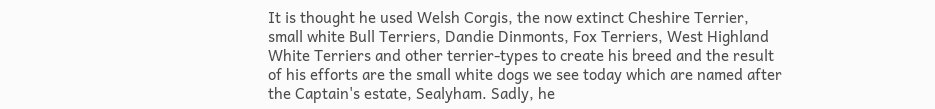It is thought he used Welsh Corgis, the now extinct Cheshire Terrier, small white Bull Terriers, Dandie Dinmonts, Fox Terriers, West Highland White Terriers and other terrier-types to create his breed and the result of his efforts are the small white dogs we see today which are named after the Captain's estate, Sealyham. Sadly, he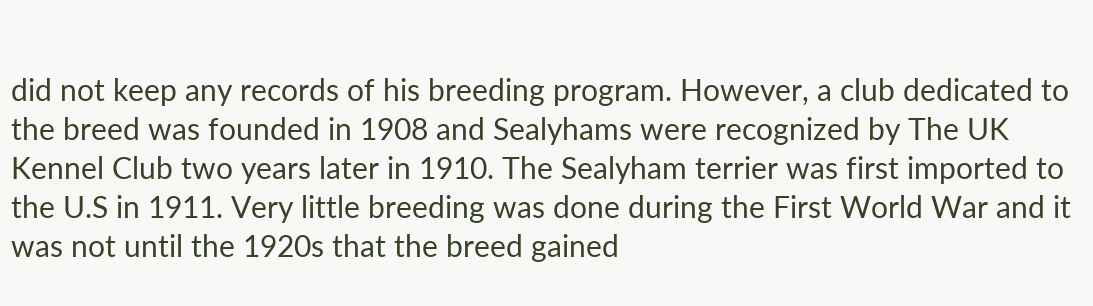did not keep any records of his breeding program. However, a club dedicated to the breed was founded in 1908 and Sealyhams were recognized by The UK Kennel Club two years later in 1910. The Sealyham terrier was first imported to the U.S in 1911. Very little breeding was done during the First World War and it was not until the 1920s that the breed gained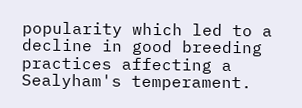popularity which led to a decline in good breeding practices affecting a Sealyham's temperament.